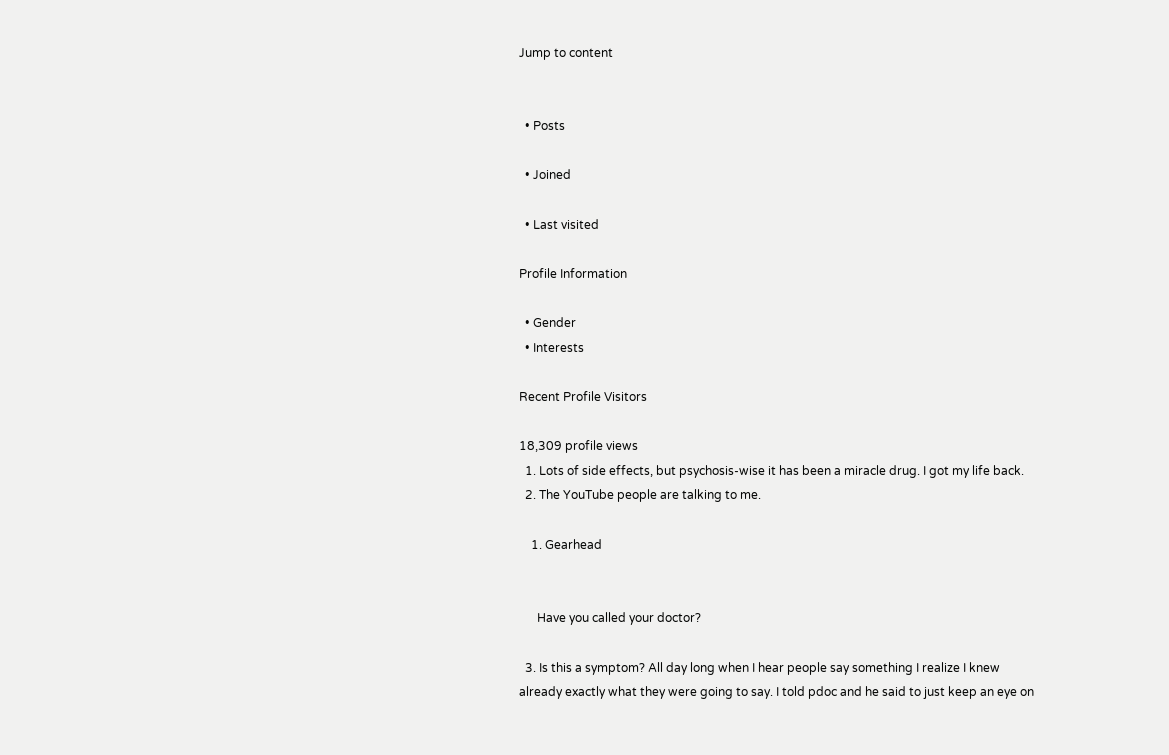Jump to content


  • Posts

  • Joined

  • Last visited

Profile Information

  • Gender
  • Interests

Recent Profile Visitors

18,309 profile views
  1. Lots of side effects, but psychosis-wise it has been a miracle drug. I got my life back.
  2. The YouTube people are talking to me.

    1. Gearhead


      Have you called your doctor?

  3. Is this a symptom? All day long when I hear people say something I realize I knew already exactly what they were going to say. I told pdoc and he said to just keep an eye on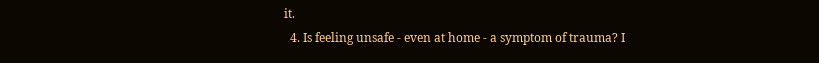it.
  4. Is feeling unsafe - even at home - a symptom of trauma? I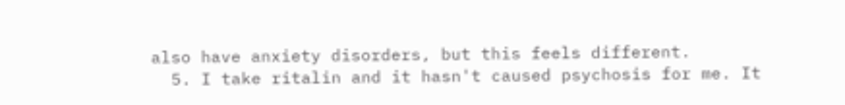also have anxiety disorders, but this feels different.
  5. I take ritalin and it hasn't caused psychosis for me. It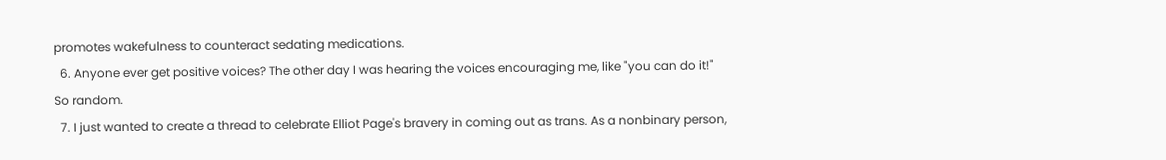promotes wakefulness to counteract sedating medications.
  6. Anyone ever get positive voices? The other day I was hearing the voices encouraging me, like "you can do it!" So random.
  7. I just wanted to create a thread to celebrate Elliot Page's bravery in coming out as trans. As a nonbinary person,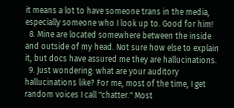it means a lot to have someone trans in the media, especially someone who I look up to. Good for him!
  8. Mine are located somewhere between the inside and outside of my head. Not sure how else to explain it, but docs have assured me they are hallucinations.
  9. Just wondering: what are your auditory hallucinations like? For me, most of the time, I get random voices I call "chatter." Most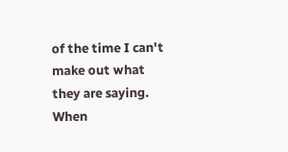of the time I can't make out what they are saying. When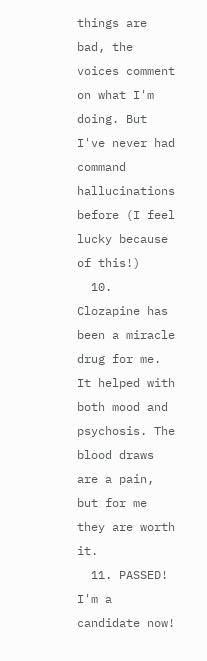things are bad, the voices comment on what I'm doing. But I've never had command hallucinations before (I feel lucky because of this!)
  10. Clozapine has been a miracle drug for me. It helped with both mood and psychosis. The blood draws are a pain, but for me they are worth it.
  11. PASSED! I'm a candidate now!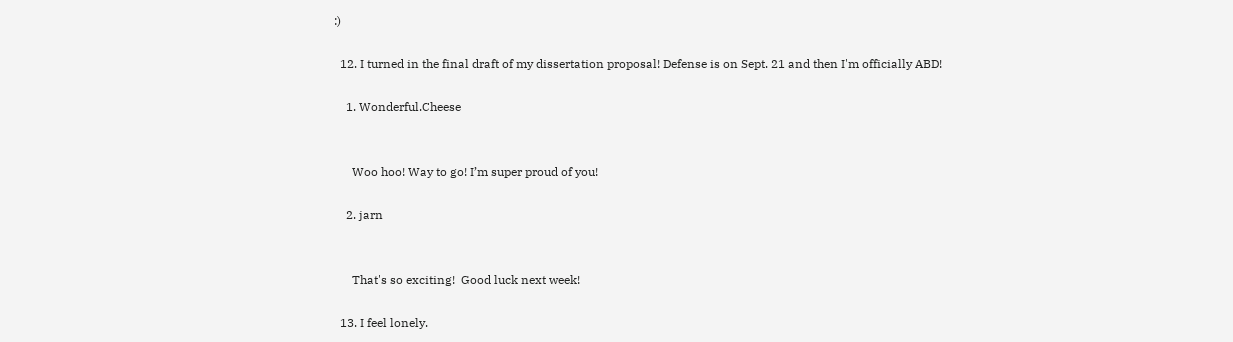:)

  12. I turned in the final draft of my dissertation proposal! Defense is on Sept. 21 and then I'm officially ABD!

    1. Wonderful.Cheese


      Woo hoo! Way to go! I’m super proud of you!

    2. jarn


      That's so exciting!  Good luck next week!

  13. I feel lonely.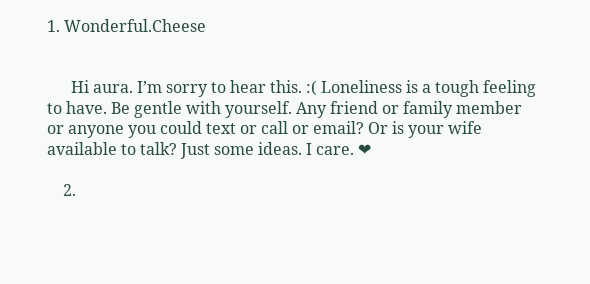1. Wonderful.Cheese


      Hi aura. I’m sorry to hear this. :( Loneliness is a tough feeling to have. Be gentle with yourself. Any friend or family member or anyone you could text or call or email? Or is your wife available to talk? Just some ideas. I care. ❤

    2.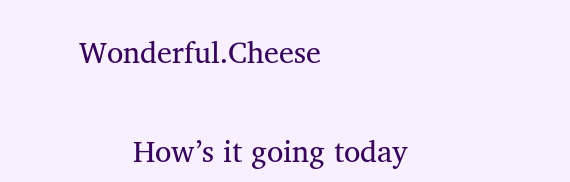Wonderful.Cheese


      How’s it going today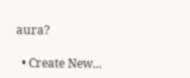aura?

  • Create New...